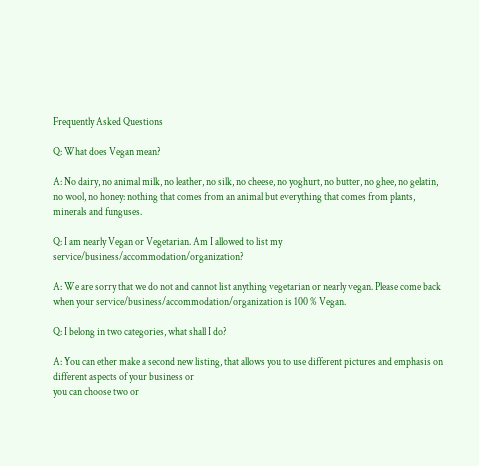Frequently Asked Questions

Q: What does Vegan mean?

A: No dairy, no animal milk, no leather, no silk, no cheese, no yoghurt, no butter, no ghee, no gelatin, no wool, no honey: nothing that comes from an animal but everything that comes from plants, minerals and funguses.

Q: I am nearly Vegan or Vegetarian. Am I allowed to list my service/business/accommodation/organization?

A: We are sorry that we do not and cannot list anything vegetarian or nearly vegan. Please come back when your service/business/accommodation/organization is 100 % Vegan.

Q: I belong in two categories, what shall I do?

A: You can ether make a second new listing, that allows you to use different pictures and emphasis on different aspects of your business or
you can choose two or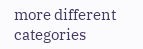more different categories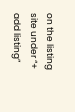on the listing site under “+ add listing”